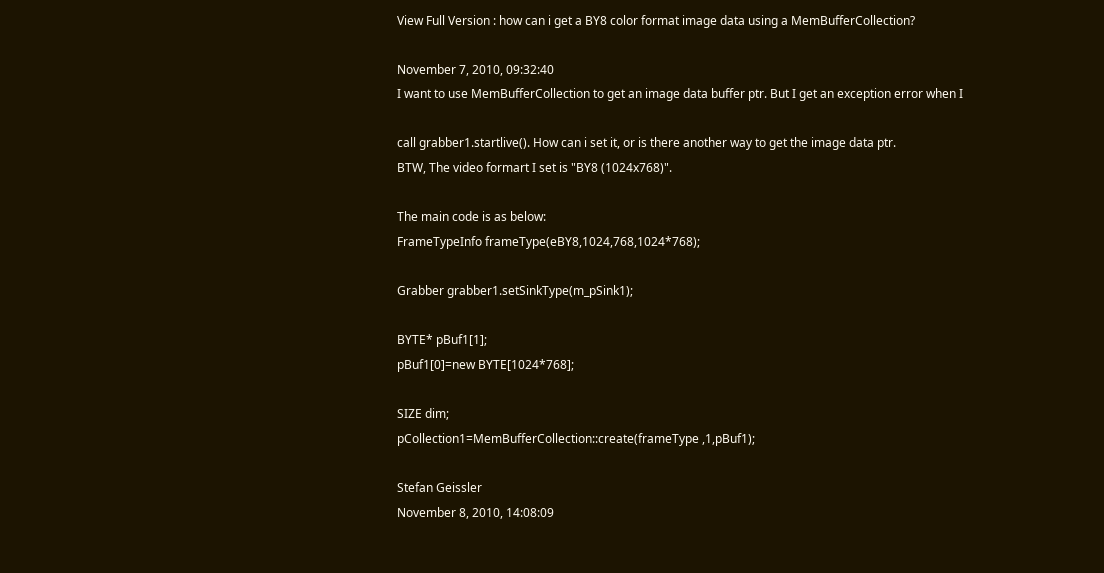View Full Version : how can i get a BY8 color format image data using a MemBufferCollection?

November 7, 2010, 09:32:40
I want to use MemBufferCollection to get an image data buffer ptr. But I get an exception error when I

call grabber1.startlive(). How can i set it, or is there another way to get the image data ptr.
BTW, The video formart I set is "BY8 (1024x768)".

The main code is as below:
FrameTypeInfo frameType(eBY8,1024,768,1024*768);

Grabber grabber1.setSinkType(m_pSink1);

BYTE* pBuf1[1];
pBuf1[0]=new BYTE[1024*768];

SIZE dim;
pCollection1=MemBufferCollection::create(frameType ,1,pBuf1);

Stefan Geissler
November 8, 2010, 14:08:09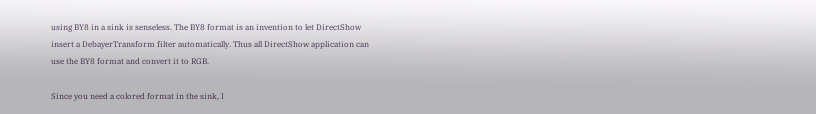using BY8 in a sink is senseless. The BY8 format is an invention to let DirectShow insert a DebayerTransform filter automatically. Thus all DirectShow application can use the BY8 format and convert it to RGB.

Since you need a colored format in the sink, I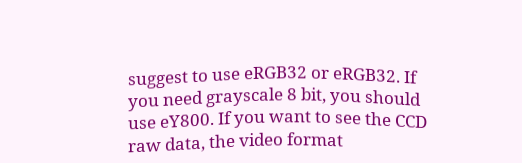suggest to use eRGB32 or eRGB32. If you need grayscale 8 bit, you should use eY800. If you want to see the CCD raw data, the video format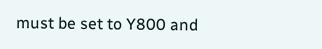must be set to Y800 and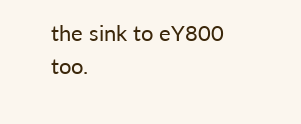the sink to eY800 too.